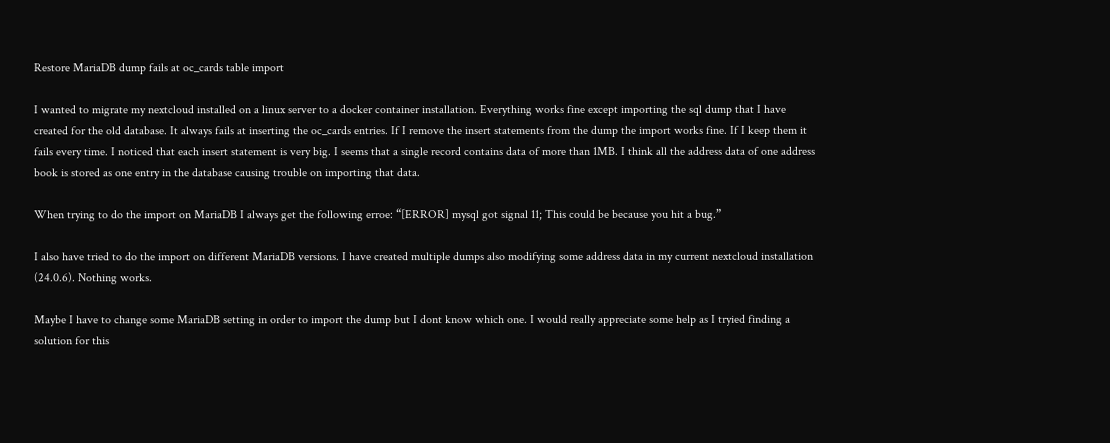Restore MariaDB dump fails at oc_cards table import

I wanted to migrate my nextcloud installed on a linux server to a docker container installation. Everything works fine except importing the sql dump that I have created for the old database. It always fails at inserting the oc_cards entries. If I remove the insert statements from the dump the import works fine. If I keep them it fails every time. I noticed that each insert statement is very big. I seems that a single record contains data of more than 1MB. I think all the address data of one address book is stored as one entry in the database causing trouble on importing that data.

When trying to do the import on MariaDB I always get the following erroe: “[ERROR] mysql got signal 11; This could be because you hit a bug.”

I also have tried to do the import on different MariaDB versions. I have created multiple dumps also modifying some address data in my current nextcloud installation (24.0.6). Nothing works.

Maybe I have to change some MariaDB setting in order to import the dump but I dont know which one. I would really appreciate some help as I tryied finding a solution for this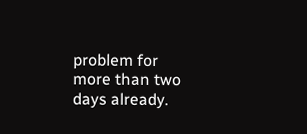problem for more than two days already.